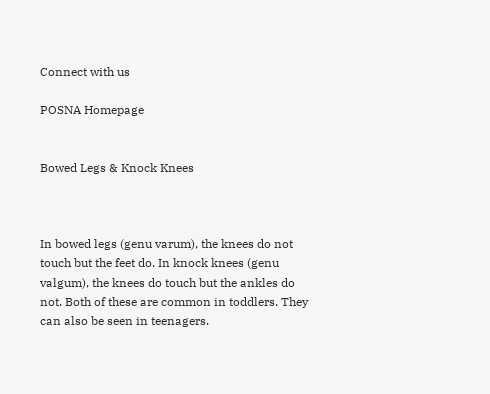Connect with us

POSNA Homepage


Bowed Legs & Knock Knees



In bowed legs (genu varum), the knees do not touch but the feet do. In knock knees (genu valgum), the knees do touch but the ankles do not. Both of these are common in toddlers. They can also be seen in teenagers.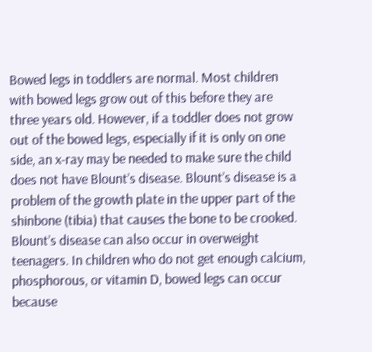Bowed legs in toddlers are normal. Most children with bowed legs grow out of this before they are three years old. However, if a toddler does not grow out of the bowed legs, especially if it is only on one side, an x-ray may be needed to make sure the child does not have Blount’s disease. Blount’s disease is a problem of the growth plate in the upper part of the shinbone (tibia) that causes the bone to be crooked. Blount’s disease can also occur in overweight teenagers. In children who do not get enough calcium, phosphorous, or vitamin D, bowed legs can occur because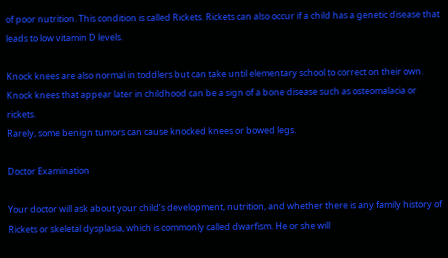of poor nutrition. This condition is called Rickets. Rickets can also occur if a child has a genetic disease that leads to low vitamin D levels.

Knock knees are also normal in toddlers but can take until elementary school to correct on their own. Knock knees that appear later in childhood can be a sign of a bone disease such as osteomalacia or rickets.
Rarely, some benign tumors can cause knocked knees or bowed legs.

Doctor Examination

Your doctor will ask about your child’s development, nutrition, and whether there is any family history of Rickets or skeletal dysplasia, which is commonly called dwarfism. He or she will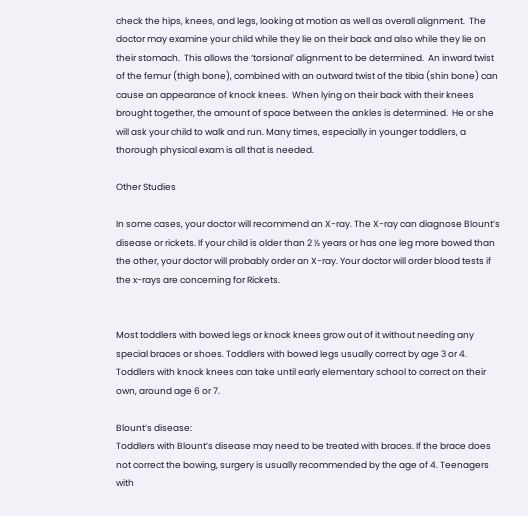check the hips, knees, and legs, looking at motion as well as overall alignment.  The doctor may examine your child while they lie on their back and also while they lie on their stomach.  This allows the ‘torsional’ alignment to be determined.  An inward twist of the femur (thigh bone), combined with an outward twist of the tibia (shin bone) can cause an appearance of knock knees.  When lying on their back with their knees brought together, the amount of space between the ankles is determined.  He or she will ask your child to walk and run. Many times, especially in younger toddlers, a thorough physical exam is all that is needed.

Other Studies

In some cases, your doctor will recommend an X-ray. The X-ray can diagnose Blount’s disease or rickets. If your child is older than 2 ½ years or has one leg more bowed than the other, your doctor will probably order an X-ray. Your doctor will order blood tests if the x-rays are concerning for Rickets.


Most toddlers with bowed legs or knock knees grow out of it without needing any special braces or shoes. Toddlers with bowed legs usually correct by age 3 or 4. Toddlers with knock knees can take until early elementary school to correct on their own, around age 6 or 7.

Blount’s disease:
Toddlers with Blount’s disease may need to be treated with braces. If the brace does not correct the bowing, surgery is usually recommended by the age of 4. Teenagers with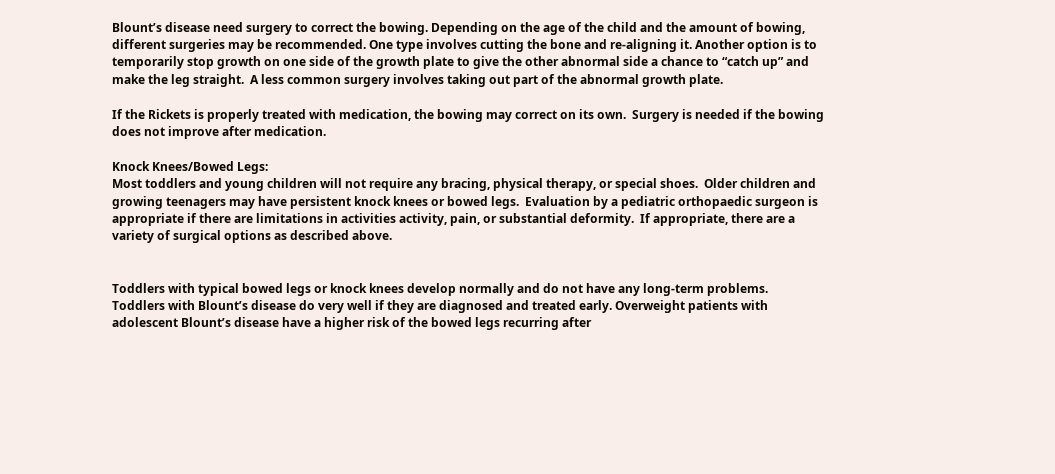Blount’s disease need surgery to correct the bowing. Depending on the age of the child and the amount of bowing, different surgeries may be recommended. One type involves cutting the bone and re-aligning it. Another option is to temporarily stop growth on one side of the growth plate to give the other abnormal side a chance to “catch up” and make the leg straight.  A less common surgery involves taking out part of the abnormal growth plate.

If the Rickets is properly treated with medication, the bowing may correct on its own.  Surgery is needed if the bowing does not improve after medication.

Knock Knees/Bowed Legs:
Most toddlers and young children will not require any bracing, physical therapy, or special shoes.  Older children and growing teenagers may have persistent knock knees or bowed legs.  Evaluation by a pediatric orthopaedic surgeon is appropriate if there are limitations in activities activity, pain, or substantial deformity.  If appropriate, there are a variety of surgical options as described above.


Toddlers with typical bowed legs or knock knees develop normally and do not have any long-term problems.
Toddlers with Blount’s disease do very well if they are diagnosed and treated early. Overweight patients with adolescent Blount’s disease have a higher risk of the bowed legs recurring after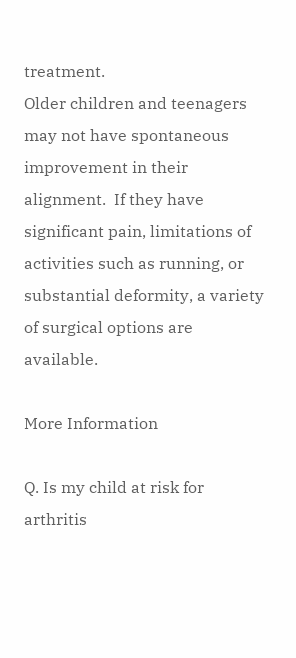treatment.
Older children and teenagers may not have spontaneous improvement in their alignment.  If they have significant pain, limitations of activities such as running, or substantial deformity, a variety of surgical options are available.

More Information

Q. Is my child at risk for arthritis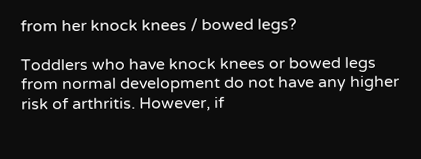from her knock knees / bowed legs?

Toddlers who have knock knees or bowed legs from normal development do not have any higher risk of arthritis. However, if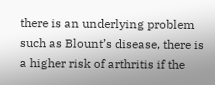there is an underlying problem such as Blount’s disease, there is a higher risk of arthritis if the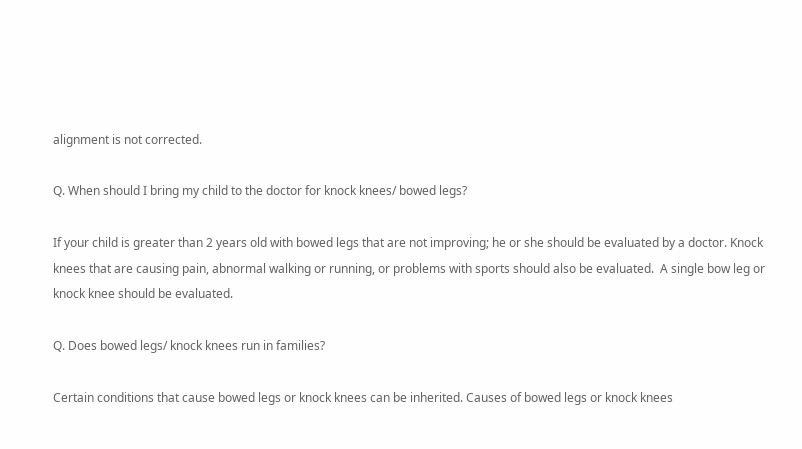alignment is not corrected.

Q. When should I bring my child to the doctor for knock knees/ bowed legs?

If your child is greater than 2 years old with bowed legs that are not improving; he or she should be evaluated by a doctor. Knock knees that are causing pain, abnormal walking or running, or problems with sports should also be evaluated.  A single bow leg or knock knee should be evaluated.

Q. Does bowed legs/ knock knees run in families?

Certain conditions that cause bowed legs or knock knees can be inherited. Causes of bowed legs or knock knees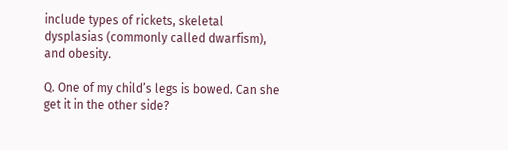include types of rickets, skeletal dysplasias (commonly called dwarfism), and obesity.

Q. One of my child’s legs is bowed. Can she get it in the other side?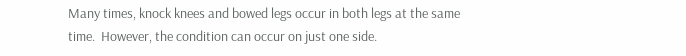Many times, knock knees and bowed legs occur in both legs at the same time.  However, the condition can occur on just one side.